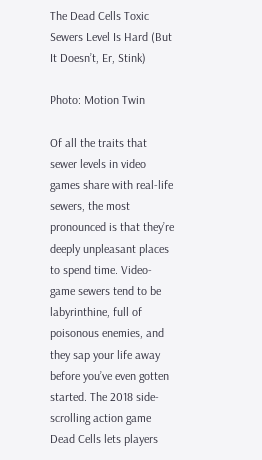The Dead Cells Toxic Sewers Level Is Hard (But It Doesn’t, Er, Stink)

Photo: Motion Twin

Of all the traits that sewer levels in video games share with real-life sewers, the most pronounced is that they’re deeply unpleasant places to spend time. Video-game sewers tend to be labyrinthine, full of poisonous enemies, and they sap your life away before you’ve even gotten started. The 2018 side-scrolling action game Dead Cells lets players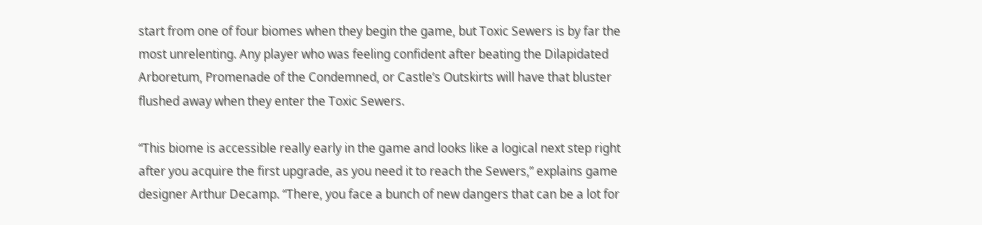start from one of four biomes when they begin the game, but Toxic Sewers is by far the most unrelenting. Any player who was feeling confident after beating the Dilapidated Arboretum, Promenade of the Condemned, or Castle’s Outskirts will have that bluster flushed away when they enter the Toxic Sewers.

“This biome is accessible really early in the game and looks like a logical next step right after you acquire the first upgrade, as you need it to reach the Sewers,” explains game designer Arthur Decamp. “There, you face a bunch of new dangers that can be a lot for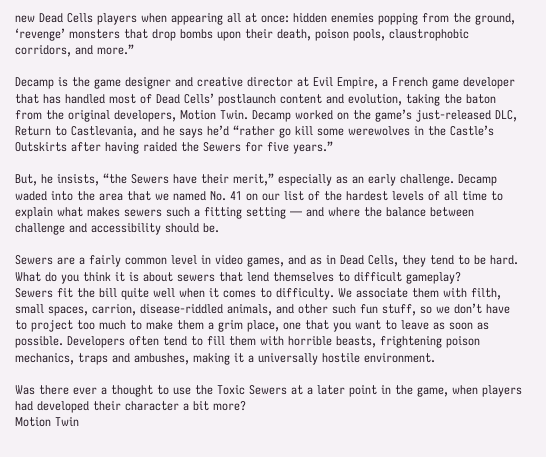new Dead Cells players when appearing all at once: hidden enemies popping from the ground, ‘revenge’ monsters that drop bombs upon their death, poison pools, claustrophobic corridors, and more.”

Decamp is the game designer and creative director at Evil Empire, a French game developer that has handled most of Dead Cells’ postlaunch content and evolution, taking the baton from the original developers, Motion Twin. Decamp worked on the game’s just-released DLC, Return to Castlevania, and he says he’d “rather go kill some werewolves in the Castle’s Outskirts after having raided the Sewers for five years.”

But, he insists, “the Sewers have their merit,” especially as an early challenge. Decamp waded into the area that we named No. 41 on our list of the hardest levels of all time to explain what makes sewers such a fitting setting — and where the balance between challenge and accessibility should be.

Sewers are a fairly common level in video games, and as in Dead Cells, they tend to be hard. What do you think it is about sewers that lend themselves to difficult gameplay?
Sewers fit the bill quite well when it comes to difficulty. We associate them with filth, small spaces, carrion, disease-riddled animals, and other such fun stuff, so we don’t have to project too much to make them a grim place, one that you want to leave as soon as possible. Developers often tend to fill them with horrible beasts, frightening poison mechanics, traps and ambushes, making it a universally hostile environment.

Was there ever a thought to use the Toxic Sewers at a later point in the game, when players had developed their character a bit more?
Motion Twin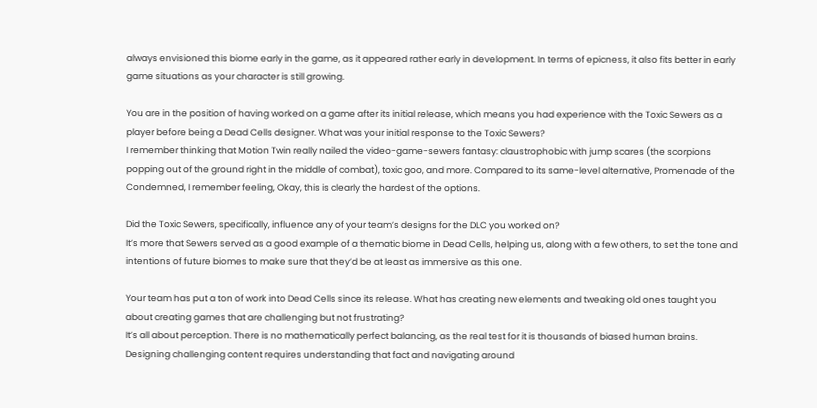always envisioned this biome early in the game, as it appeared rather early in development. In terms of epicness, it also fits better in early game situations as your character is still growing.

You are in the position of having worked on a game after its initial release, which means you had experience with the Toxic Sewers as a player before being a Dead Cells designer. What was your initial response to the Toxic Sewers?
I remember thinking that Motion Twin really nailed the video-game-sewers fantasy: claustrophobic with jump scares (the scorpions popping out of the ground right in the middle of combat), toxic goo, and more. Compared to its same-level alternative, Promenade of the Condemned, I remember feeling, Okay, this is clearly the hardest of the options.

Did the Toxic Sewers, specifically, influence any of your team’s designs for the DLC you worked on?
It’s more that Sewers served as a good example of a thematic biome in Dead Cells, helping us, along with a few others, to set the tone and intentions of future biomes to make sure that they’d be at least as immersive as this one.

Your team has put a ton of work into Dead Cells since its release. What has creating new elements and tweaking old ones taught you about creating games that are challenging but not frustrating?
It’s all about perception. There is no mathematically perfect balancing, as the real test for it is thousands of biased human brains. Designing challenging content requires understanding that fact and navigating around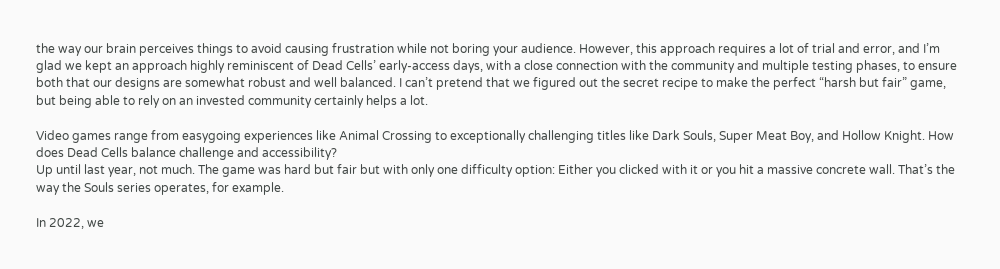the way our brain perceives things to avoid causing frustration while not boring your audience. However, this approach requires a lot of trial and error, and I’m glad we kept an approach highly reminiscent of Dead Cells’ early-access days, with a close connection with the community and multiple testing phases, to ensure both that our designs are somewhat robust and well balanced. I can’t pretend that we figured out the secret recipe to make the perfect “harsh but fair” game, but being able to rely on an invested community certainly helps a lot.

Video games range from easygoing experiences like Animal Crossing to exceptionally challenging titles like Dark Souls, Super Meat Boy, and Hollow Knight. How does Dead Cells balance challenge and accessibility?
Up until last year, not much. The game was hard but fair but with only one difficulty option: Either you clicked with it or you hit a massive concrete wall. That’s the way the Souls series operates, for example.

In 2022, we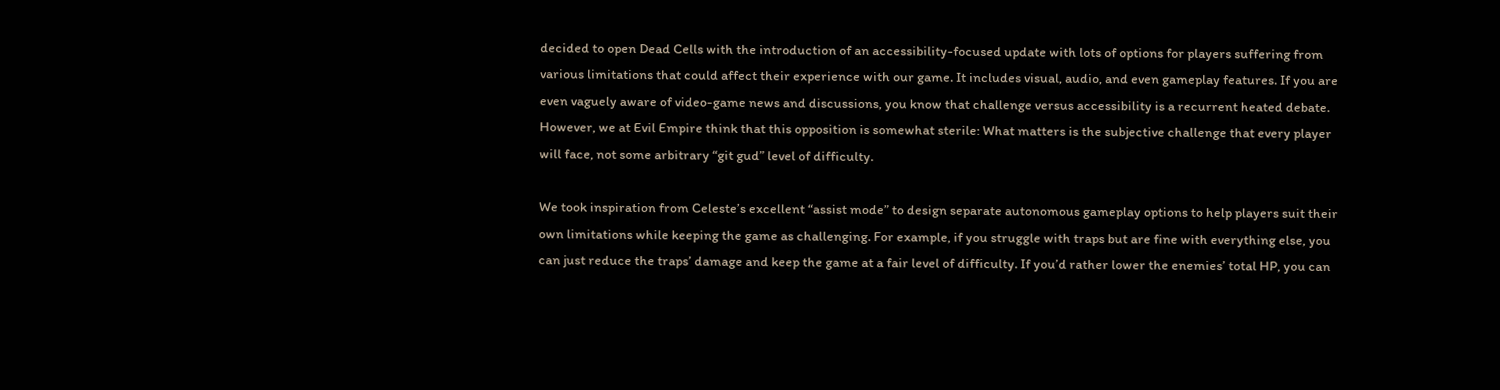decided to open Dead Cells with the introduction of an accessibility-focused update with lots of options for players suffering from various limitations that could affect their experience with our game. It includes visual, audio, and even gameplay features. If you are even vaguely aware of video-game news and discussions, you know that challenge versus accessibility is a recurrent heated debate. However, we at Evil Empire think that this opposition is somewhat sterile: What matters is the subjective challenge that every player will face, not some arbitrary “git gud” level of difficulty.

We took inspiration from Celeste’s excellent “assist mode” to design separate autonomous gameplay options to help players suit their own limitations while keeping the game as challenging. For example, if you struggle with traps but are fine with everything else, you can just reduce the traps’ damage and keep the game at a fair level of difficulty. If you’d rather lower the enemies’ total HP, you can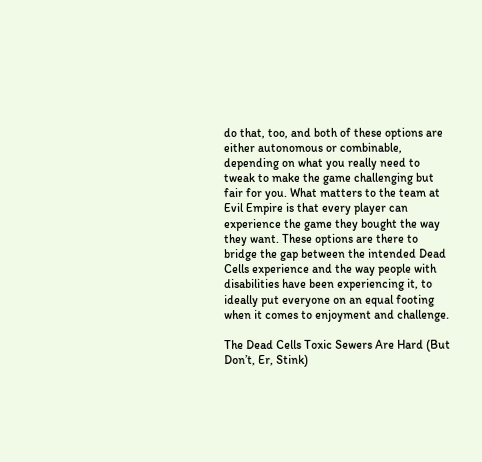do that, too, and both of these options are either autonomous or combinable, depending on what you really need to tweak to make the game challenging but fair for you. What matters to the team at Evil Empire is that every player can experience the game they bought the way they want. These options are there to bridge the gap between the intended Dead Cells experience and the way people with disabilities have been experiencing it, to ideally put everyone on an equal footing when it comes to enjoyment and challenge.

The Dead Cells Toxic Sewers Are Hard (But Don’t, Er, Stink)